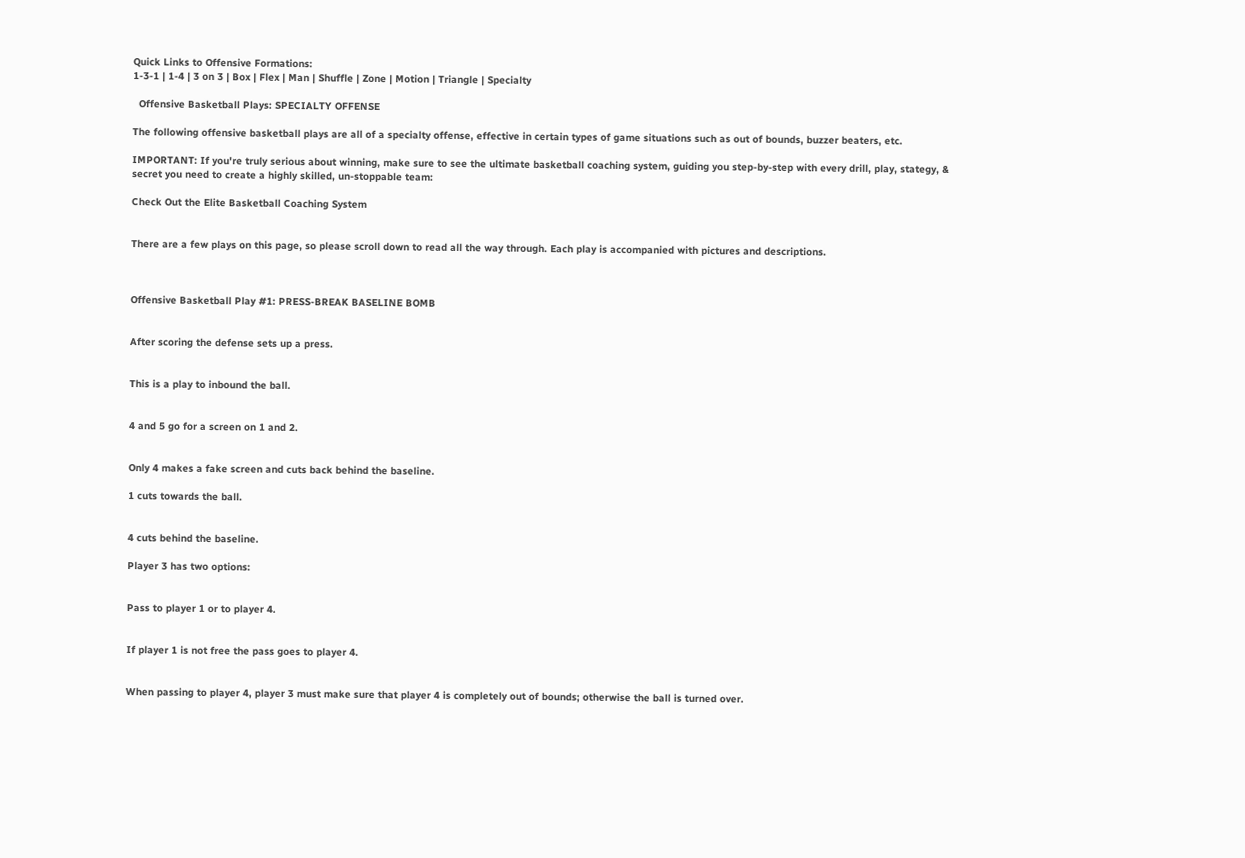Quick Links to Offensive Formations:
1-3-1 | 1-4 | 3 on 3 | Box | Flex | Man | Shuffle | Zone | Motion | Triangle | Specialty

  Offensive Basketball Plays: SPECIALTY OFFENSE

The following offensive basketball plays are all of a specialty offense, effective in certain types of game situations such as out of bounds, buzzer beaters, etc.

IMPORTANT: If you're truly serious about winning, make sure to see the ultimate basketball coaching system, guiding you step-by-step with every drill, play, stategy, & secret you need to create a highly skilled, un-stoppable team:

Check Out the Elite Basketball Coaching System


There are a few plays on this page, so please scroll down to read all the way through. Each play is accompanied with pictures and descriptions.



Offensive Basketball Play #1: PRESS-BREAK BASELINE BOMB


After scoring the defense sets up a press.


This is a play to inbound the ball.


4 and 5 go for a screen on 1 and 2.


Only 4 makes a fake screen and cuts back behind the baseline.

1 cuts towards the ball.


4 cuts behind the baseline.

Player 3 has two options:


Pass to player 1 or to player 4.


If player 1 is not free the pass goes to player 4.


When passing to player 4, player 3 must make sure that player 4 is completely out of bounds; otherwise the ball is turned over.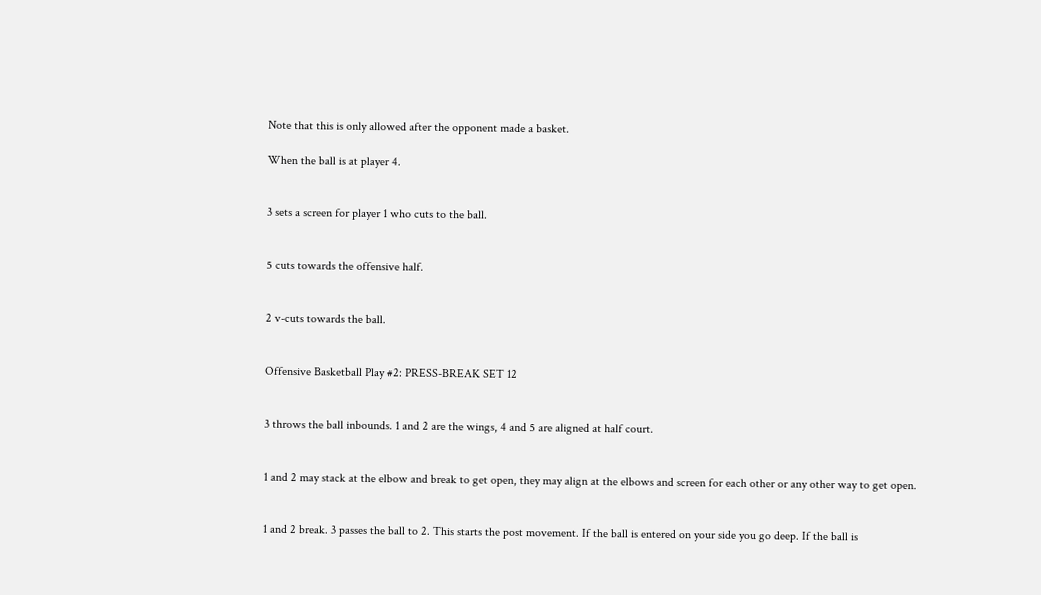Note that this is only allowed after the opponent made a basket.

When the ball is at player 4.


3 sets a screen for player 1 who cuts to the ball.


5 cuts towards the offensive half.


2 v-cuts towards the ball.


Offensive Basketball Play #2: PRESS-BREAK SET 12


3 throws the ball inbounds. 1 and 2 are the wings, 4 and 5 are aligned at half court.


1 and 2 may stack at the elbow and break to get open, they may align at the elbows and screen for each other or any other way to get open.


1 and 2 break. 3 passes the ball to 2. This starts the post movement. If the ball is entered on your side you go deep. If the ball is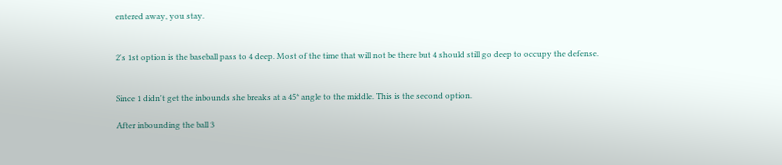entered away, you stay.


2's 1st option is the baseball pass to 4 deep. Most of the time that will not be there but 4 should still go deep to occupy the defense.


Since 1 didn't get the inbounds she breaks at a 45* angle to the middle. This is the second option.

After inbounding the ball 3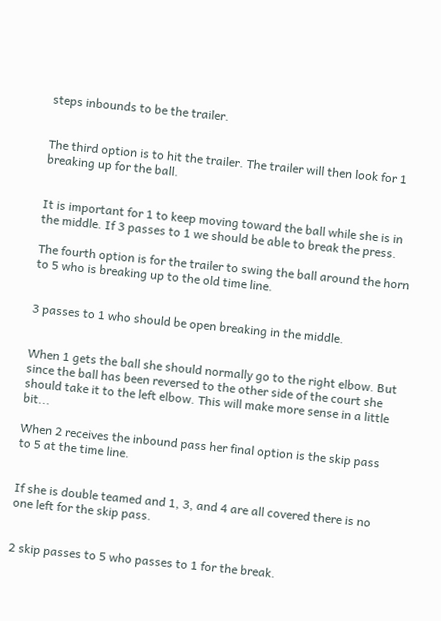steps inbounds to be the trailer.


The third option is to hit the trailer. The trailer will then look for 1 breaking up for the ball.


It is important for 1 to keep moving toward the ball while she is in the middle. If 3 passes to 1 we should be able to break the press.

The fourth option is for the trailer to swing the ball around the horn to 5 who is breaking up to the old time line.


3 passes to 1 who should be open breaking in the middle.


When 1 gets the ball she should normally go to the right elbow. But since the ball has been reversed to the other side of the court she should take it to the left elbow. This will make more sense in a little bit...

When 2 receives the inbound pass her final option is the skip pass to 5 at the time line.


If she is double teamed and 1, 3, and 4 are all covered there is no one left for the skip pass.


2 skip passes to 5 who passes to 1 for the break.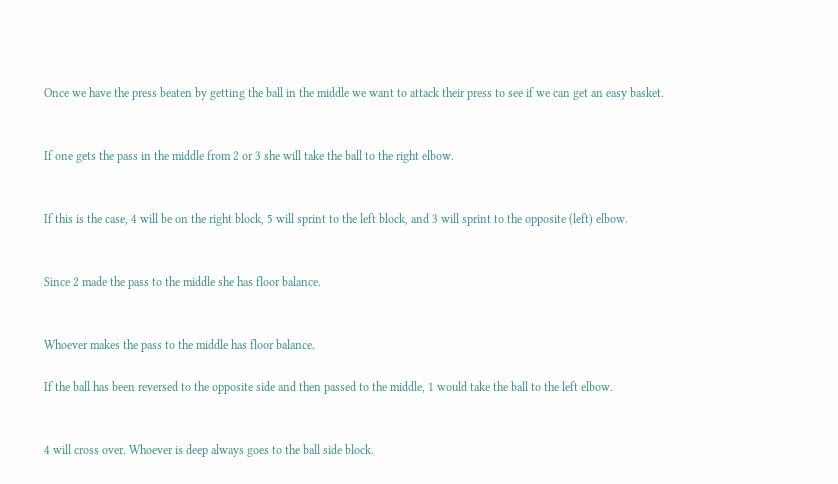Once we have the press beaten by getting the ball in the middle we want to attack their press to see if we can get an easy basket.


If one gets the pass in the middle from 2 or 3 she will take the ball to the right elbow.


If this is the case, 4 will be on the right block, 5 will sprint to the left block, and 3 will sprint to the opposite (left) elbow.


Since 2 made the pass to the middle she has floor balance.


Whoever makes the pass to the middle has floor balance.

If the ball has been reversed to the opposite side and then passed to the middle, 1 would take the ball to the left elbow.


4 will cross over. Whoever is deep always goes to the ball side block.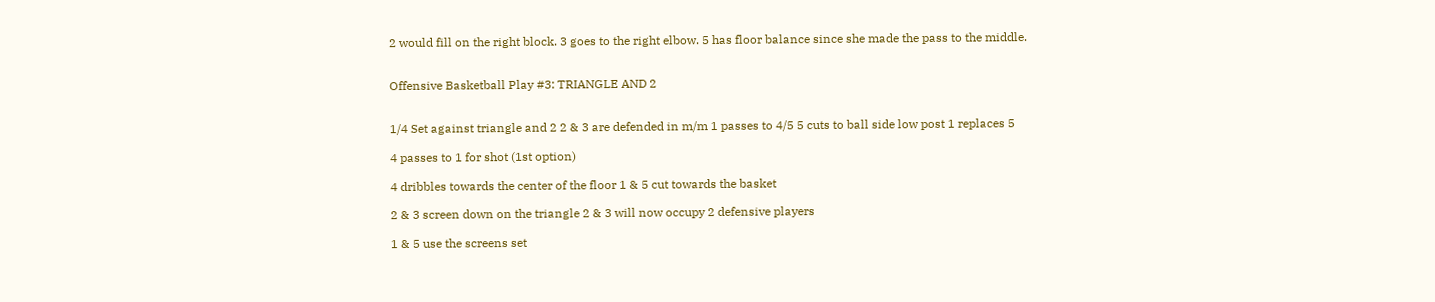2 would fill on the right block. 3 goes to the right elbow. 5 has floor balance since she made the pass to the middle.


Offensive Basketball Play #3: TRIANGLE AND 2


1/4 Set against triangle and 2 2 & 3 are defended in m/m 1 passes to 4/5 5 cuts to ball side low post 1 replaces 5

4 passes to 1 for shot (1st option)

4 dribbles towards the center of the floor 1 & 5 cut towards the basket

2 & 3 screen down on the triangle 2 & 3 will now occupy 2 defensive players

1 & 5 use the screens set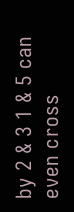by 2 & 3 1 & 5 can even cross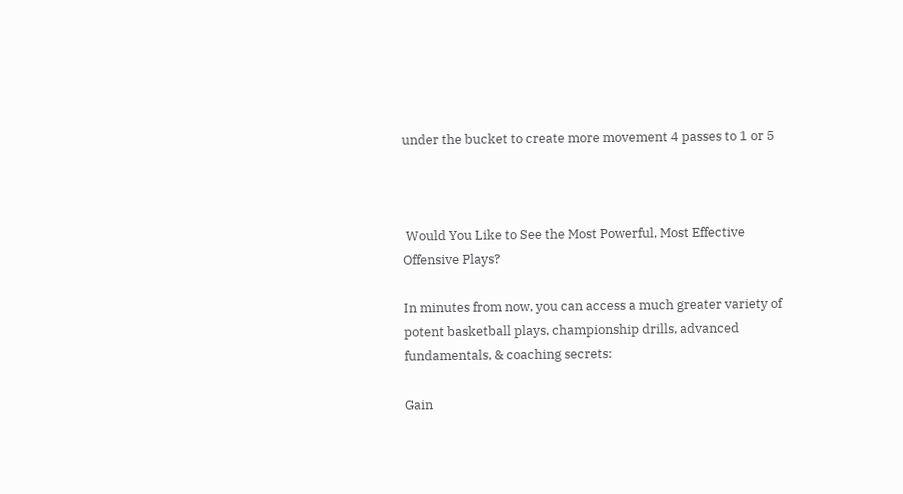under the bucket to create more movement 4 passes to 1 or 5



 Would You Like to See the Most Powerful, Most Effective Offensive Plays?

In minutes from now, you can access a much greater variety of potent basketball plays, championship drills, advanced fundamentals, & coaching secrets:

Gain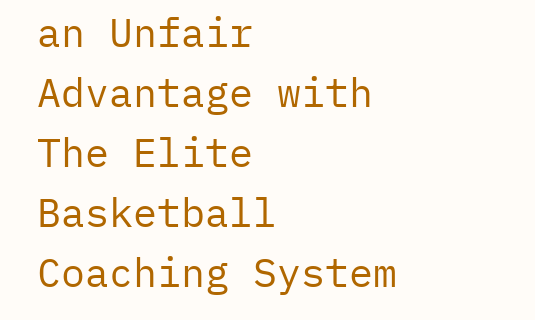an Unfair Advantage with The Elite Basketball Coaching System